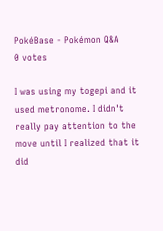PokéBase - Pokémon Q&A
0 votes

I was using my togepi and it used metronome. I didn't really pay attention to the move until I realized that it did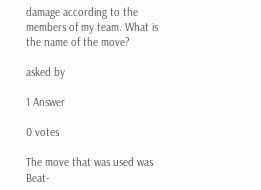damage according to the members of my team. What is the name of the move?

asked by

1 Answer

0 votes

The move that was used was Beat-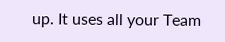up. It uses all your Team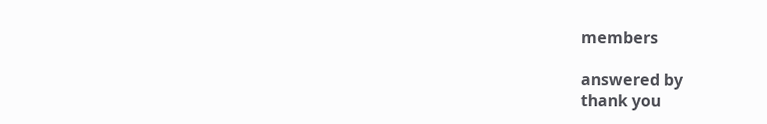members

answered by
thank you